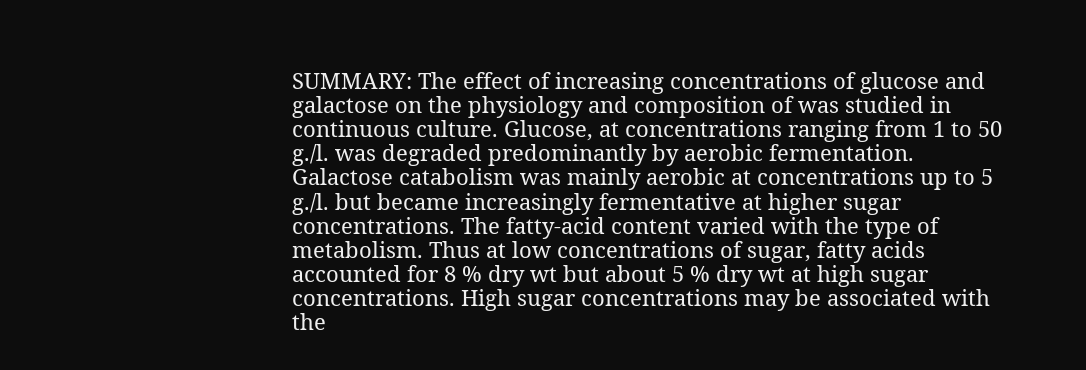SUMMARY: The effect of increasing concentrations of glucose and galactose on the physiology and composition of was studied in continuous culture. Glucose, at concentrations ranging from 1 to 50 g./l. was degraded predominantly by aerobic fermentation. Galactose catabolism was mainly aerobic at concentrations up to 5 g./l. but became increasingly fermentative at higher sugar concentrations. The fatty-acid content varied with the type of metabolism. Thus at low concentrations of sugar, fatty acids accounted for 8 % dry wt but about 5 % dry wt at high sugar concentrations. High sugar concentrations may be associated with the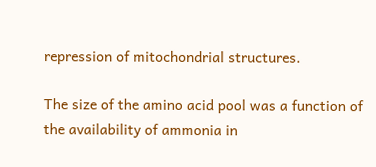repression of mitochondrial structures.

The size of the amino acid pool was a function of the availability of ammonia in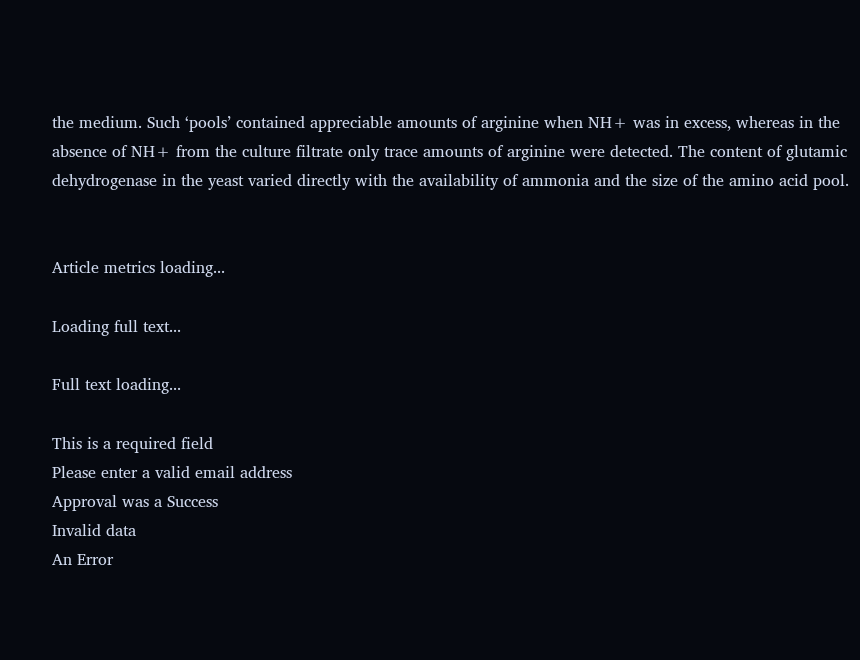the medium. Such ‘pools’ contained appreciable amounts of arginine when NH+ was in excess, whereas in the absence of NH+ from the culture filtrate only trace amounts of arginine were detected. The content of glutamic dehydrogenase in the yeast varied directly with the availability of ammonia and the size of the amino acid pool.


Article metrics loading...

Loading full text...

Full text loading...

This is a required field
Please enter a valid email address
Approval was a Success
Invalid data
An Error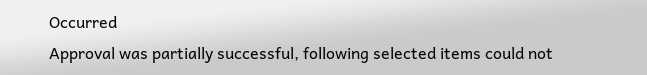Occurred
Approval was partially successful, following selected items could not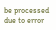be processed due to error